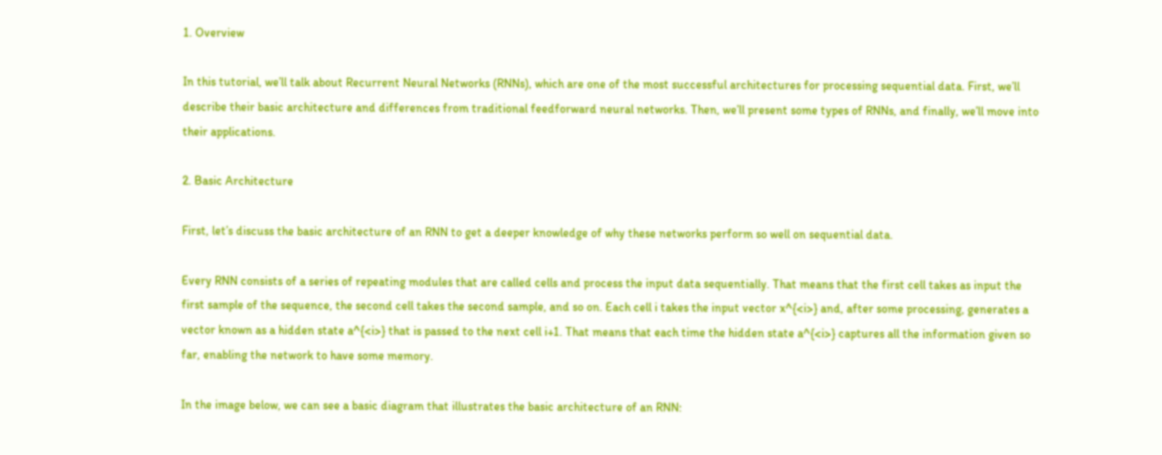1. Overview

In this tutorial, we’ll talk about Recurrent Neural Networks (RNNs), which are one of the most successful architectures for processing sequential data. First, we’ll describe their basic architecture and differences from traditional feedforward neural networks. Then, we’ll present some types of RNNs, and finally, we’ll move into their applications.

2. Basic Architecture

First, let’s discuss the basic architecture of an RNN to get a deeper knowledge of why these networks perform so well on sequential data.

Every RNN consists of a series of repeating modules that are called cells and process the input data sequentially. That means that the first cell takes as input the first sample of the sequence, the second cell takes the second sample, and so on. Each cell i takes the input vector x^{<i>} and, after some processing, generates a vector known as a hidden state a^{<i>} that is passed to the next cell i+1. That means that each time the hidden state a^{<i>} captures all the information given so far, enabling the network to have some memory.

In the image below, we can see a basic diagram that illustrates the basic architecture of an RNN: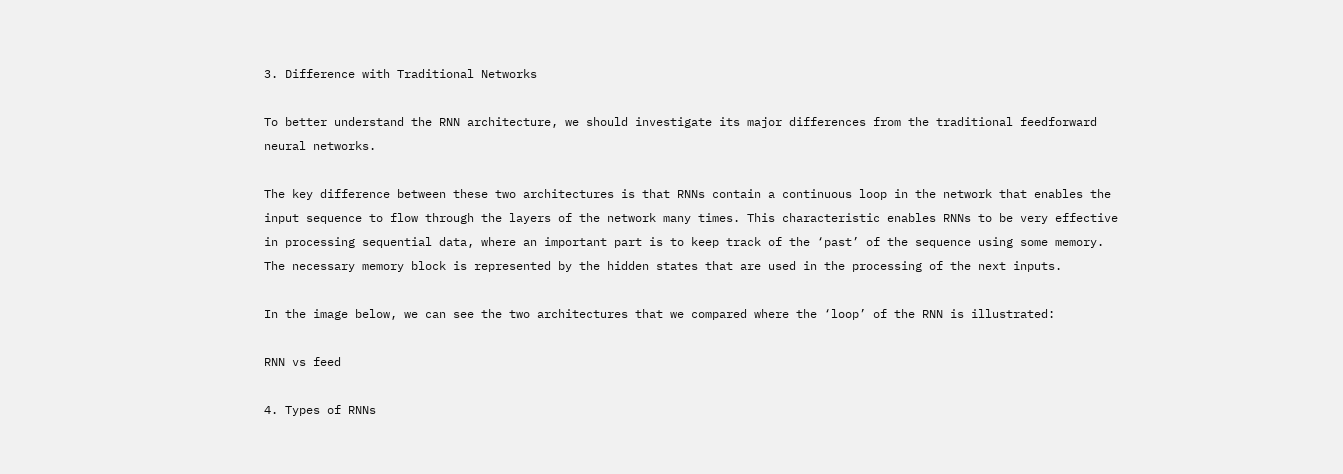3. Difference with Traditional Networks

To better understand the RNN architecture, we should investigate its major differences from the traditional feedforward neural networks.

The key difference between these two architectures is that RNNs contain a continuous loop in the network that enables the input sequence to flow through the layers of the network many times. This characteristic enables RNNs to be very effective in processing sequential data, where an important part is to keep track of the ‘past’ of the sequence using some memory. The necessary memory block is represented by the hidden states that are used in the processing of the next inputs.

In the image below, we can see the two architectures that we compared where the ‘loop’ of the RNN is illustrated:

RNN vs feed

4. Types of RNNs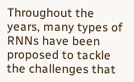Throughout the years, many types of RNNs have been proposed to tackle the challenges that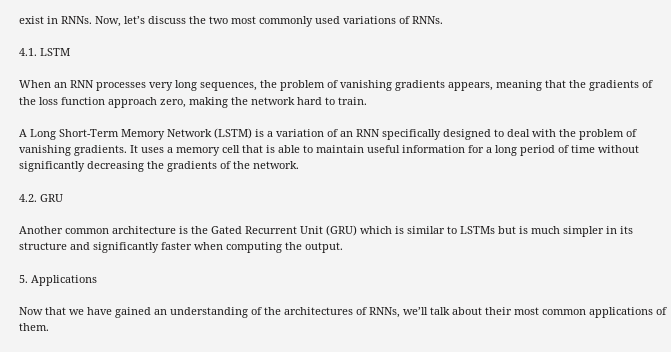exist in RNNs. Now, let’s discuss the two most commonly used variations of RNNs.

4.1. LSTM

When an RNN processes very long sequences, the problem of vanishing gradients appears, meaning that the gradients of the loss function approach zero, making the network hard to train.

A Long Short-Term Memory Network (LSTM) is a variation of an RNN specifically designed to deal with the problem of vanishing gradients. It uses a memory cell that is able to maintain useful information for a long period of time without significantly decreasing the gradients of the network.

4.2. GRU

Another common architecture is the Gated Recurrent Unit (GRU) which is similar to LSTMs but is much simpler in its structure and significantly faster when computing the output.

5. Applications

Now that we have gained an understanding of the architectures of RNNs, we’ll talk about their most common applications of them.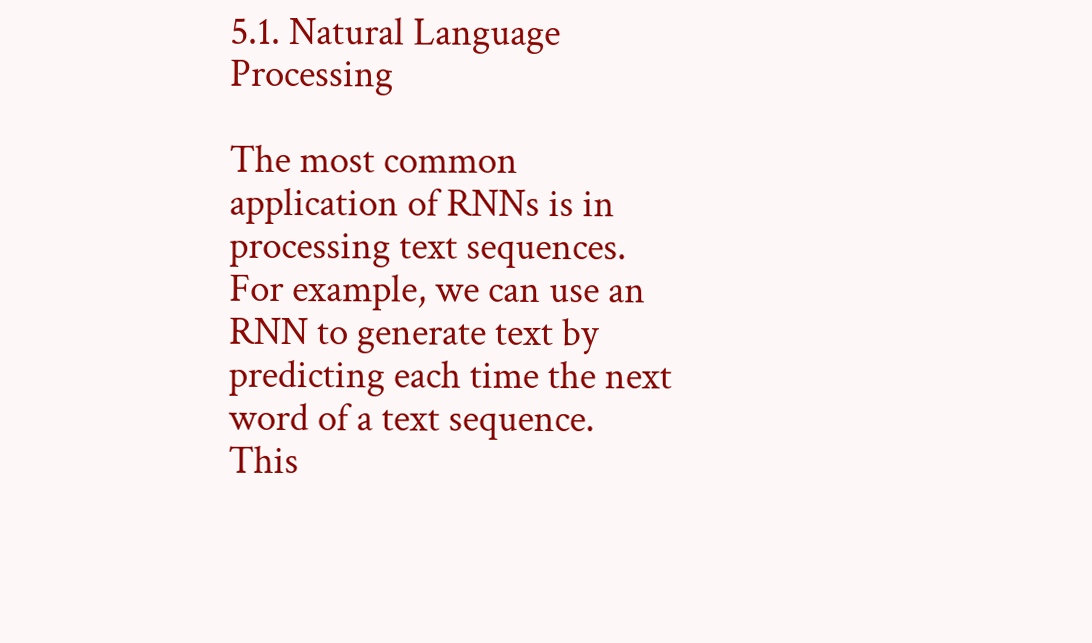5.1. Natural Language Processing

The most common application of RNNs is in processing text sequences. For example, we can use an RNN to generate text by predicting each time the next word of a text sequence. This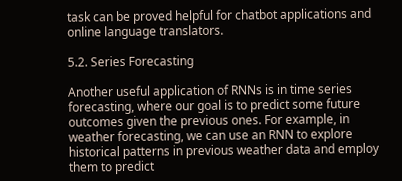task can be proved helpful for chatbot applications and online language translators.

5.2. Series Forecasting

Another useful application of RNNs is in time series forecasting, where our goal is to predict some future outcomes given the previous ones. For example, in weather forecasting, we can use an RNN to explore historical patterns in previous weather data and employ them to predict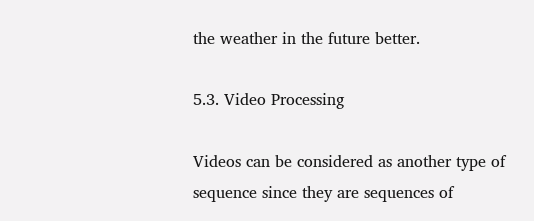the weather in the future better.

5.3. Video Processing

Videos can be considered as another type of sequence since they are sequences of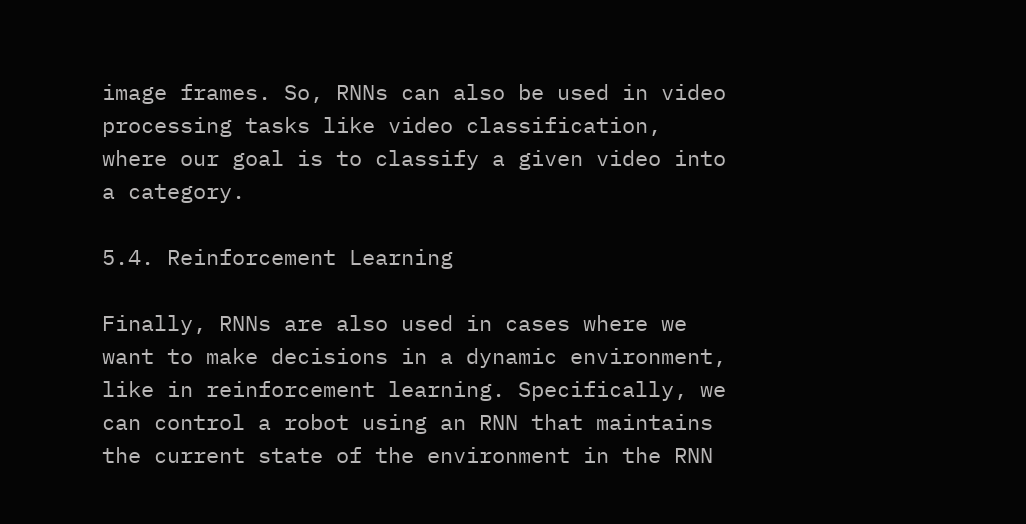image frames. So, RNNs can also be used in video processing tasks like video classification, where our goal is to classify a given video into a category.

5.4. Reinforcement Learning

Finally, RNNs are also used in cases where we want to make decisions in a dynamic environment, like in reinforcement learning. Specifically, we can control a robot using an RNN that maintains the current state of the environment in the RNN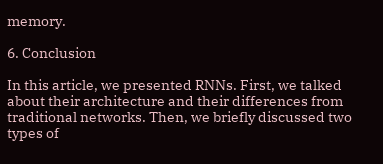memory.

6. Conclusion

In this article, we presented RNNs. First, we talked about their architecture and their differences from traditional networks. Then, we briefly discussed two types of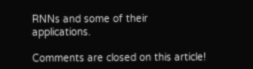RNNs and some of their applications.

Comments are closed on this article!